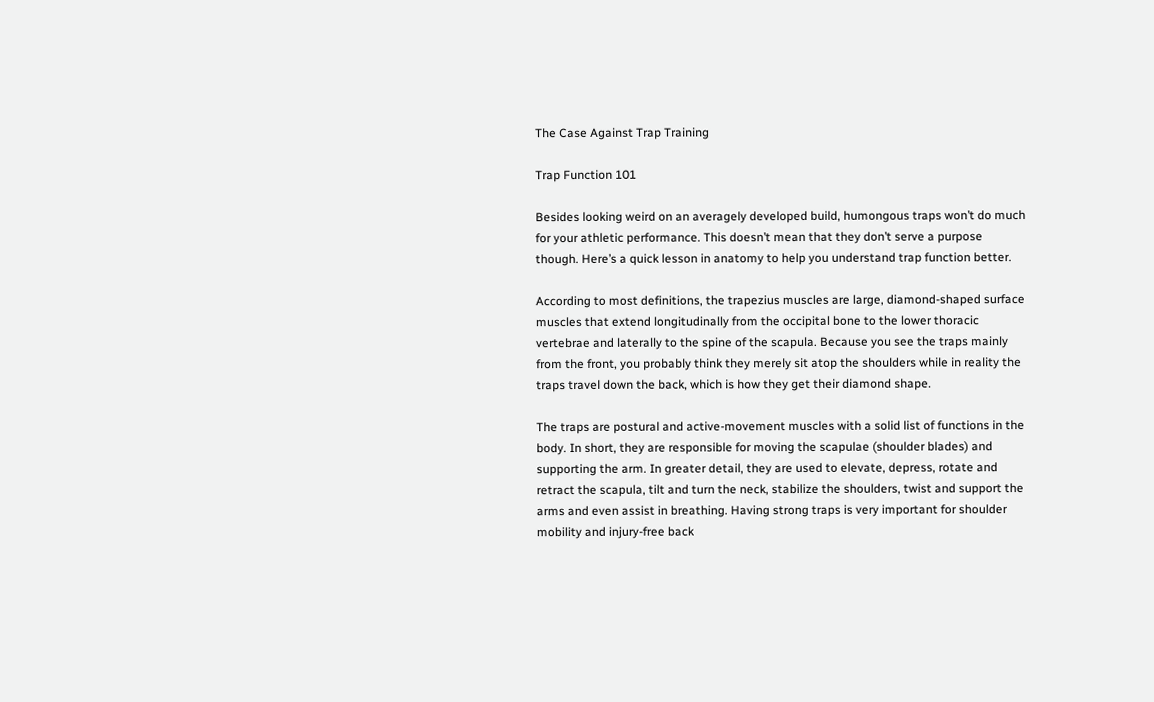The Case Against Trap Training

Trap Function 101

Besides looking weird on an averagely developed build, humongous traps won’t do much for your athletic performance. This doesn’t mean that they don’t serve a purpose though. Here’s a quick lesson in anatomy to help you understand trap function better.

According to most definitions, the trapezius muscles are large, diamond-shaped surface muscles that extend longitudinally from the occipital bone to the lower thoracic vertebrae and laterally to the spine of the scapula. Because you see the traps mainly from the front, you probably think they merely sit atop the shoulders while in reality the traps travel down the back, which is how they get their diamond shape.

The traps are postural and active-movement muscles with a solid list of functions in the body. In short, they are responsible for moving the scapulae (shoulder blades) and supporting the arm. In greater detail, they are used to elevate, depress, rotate and retract the scapula, tilt and turn the neck, stabilize the shoulders, twist and support the arms and even assist in breathing. Having strong traps is very important for shoulder mobility and injury-free back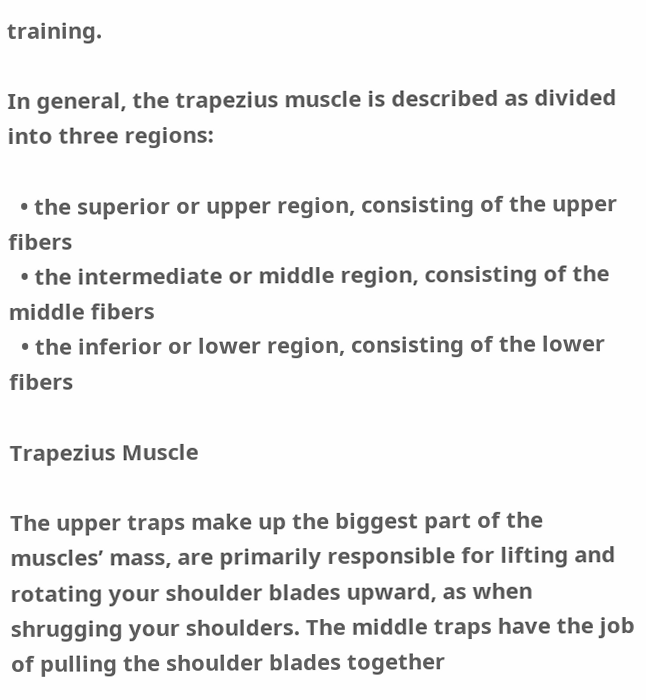training.

In general, the trapezius muscle is described as divided into three regions:

  • the superior or upper region, consisting of the upper fibers
  • the intermediate or middle region, consisting of the middle fibers
  • the inferior or lower region, consisting of the lower fibers

Trapezius Muscle

The upper traps make up the biggest part of the muscles’ mass, are primarily responsible for lifting and rotating your shoulder blades upward, as when shrugging your shoulders. The middle traps have the job of pulling the shoulder blades together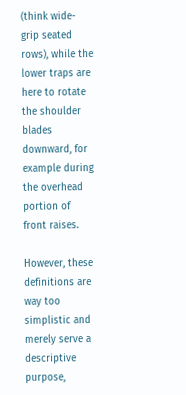(think wide-grip seated rows), while the lower traps are here to rotate the shoulder blades downward, for example during the overhead portion of front raises.

However, these definitions are way too simplistic and merely serve a descriptive purpose,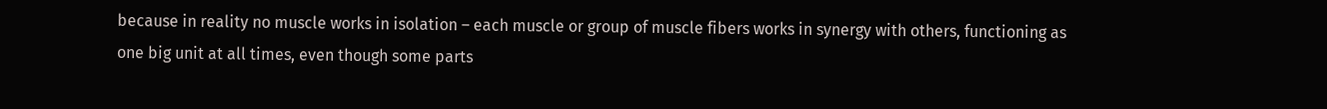because in reality no muscle works in isolation – each muscle or group of muscle fibers works in synergy with others, functioning as one big unit at all times, even though some parts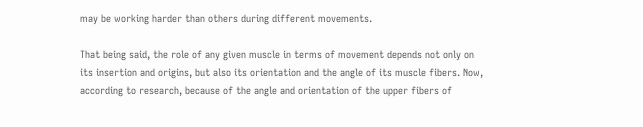may be working harder than others during different movements.

That being said, the role of any given muscle in terms of movement depends not only on its insertion and origins, but also its orientation and the angle of its muscle fibers. Now, according to research, because of the angle and orientation of the upper fibers of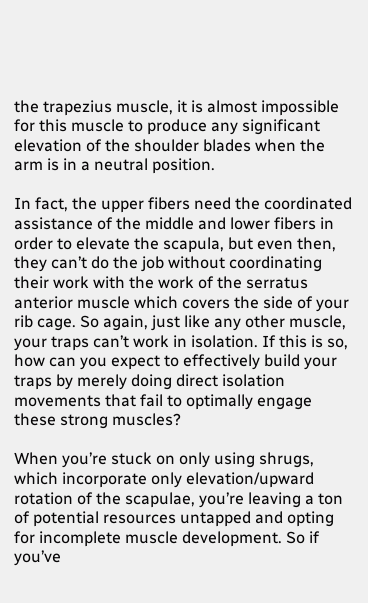the trapezius muscle, it is almost impossible for this muscle to produce any significant elevation of the shoulder blades when the arm is in a neutral position.

In fact, the upper fibers need the coordinated assistance of the middle and lower fibers in order to elevate the scapula, but even then, they can’t do the job without coordinating their work with the work of the serratus anterior muscle which covers the side of your rib cage. So again, just like any other muscle, your traps can’t work in isolation. If this is so, how can you expect to effectively build your traps by merely doing direct isolation movements that fail to optimally engage these strong muscles?

When you’re stuck on only using shrugs, which incorporate only elevation/upward rotation of the scapulae, you’re leaving a ton of potential resources untapped and opting for incomplete muscle development. So if you’ve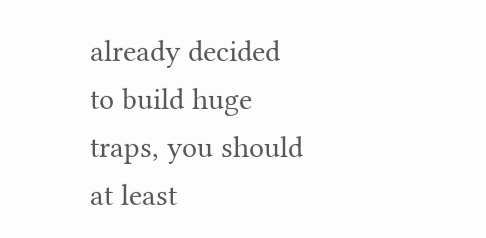already decided to build huge traps, you should at least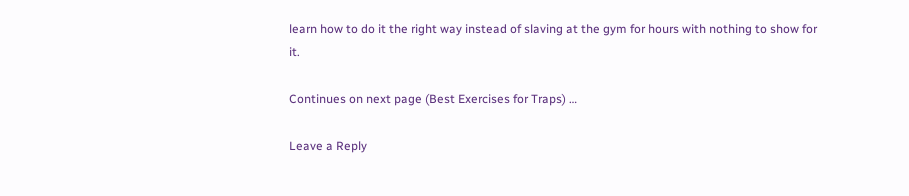learn how to do it the right way instead of slaving at the gym for hours with nothing to show for it.

Continues on next page (Best Exercises for Traps) …

Leave a Reply